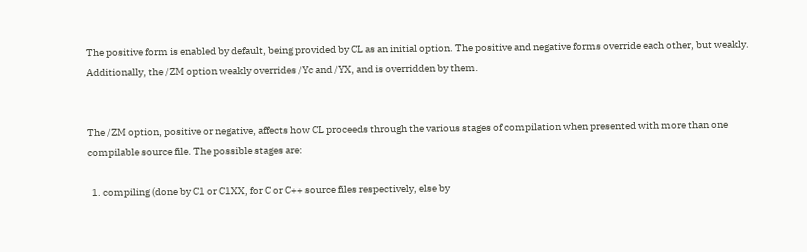The positive form is enabled by default, being provided by CL as an initial option. The positive and negative forms override each other, but weakly. Additionally, the /ZM option weakly overrides /Yc and /YX, and is overridden by them.


The /ZM option, positive or negative, affects how CL proceeds through the various stages of compilation when presented with more than one compilable source file. The possible stages are:

  1. compiling (done by C1 or C1XX, for C or C++ source files respectively, else by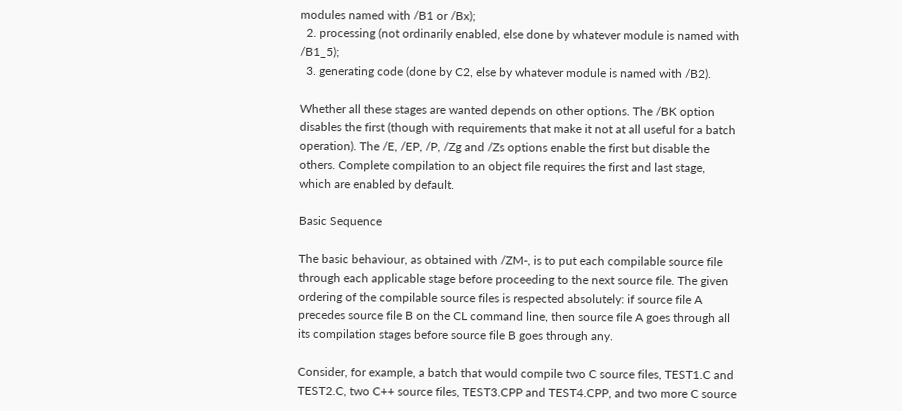modules named with /B1 or /Bx);
  2. processing (not ordinarily enabled, else done by whatever module is named with /B1_5);
  3. generating code (done by C2, else by whatever module is named with /B2).

Whether all these stages are wanted depends on other options. The /BK option disables the first (though with requirements that make it not at all useful for a batch operation). The /E, /EP, /P, /Zg and /Zs options enable the first but disable the others. Complete compilation to an object file requires the first and last stage, which are enabled by default.

Basic Sequence

The basic behaviour, as obtained with /ZM-, is to put each compilable source file through each applicable stage before proceeding to the next source file. The given ordering of the compilable source files is respected absolutely: if source file A precedes source file B on the CL command line, then source file A goes through all its compilation stages before source file B goes through any.

Consider, for example, a batch that would compile two C source files, TEST1.C and TEST2.C, two C++ source files, TEST3.CPP and TEST4.CPP, and two more C source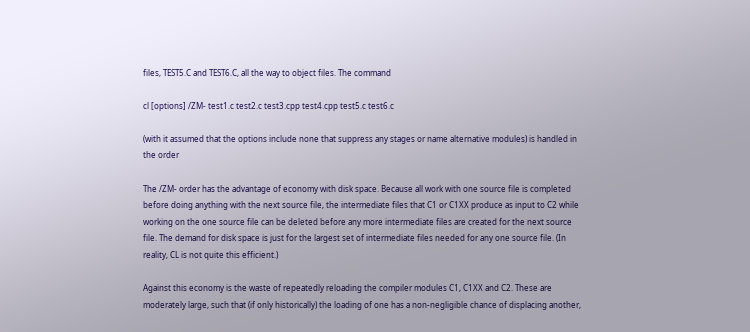files, TEST5.C and TEST6.C, all the way to object files. The command

cl [options] /ZM- test1.c test2.c test3.cpp test4.cpp test5.c test6.c

(with it assumed that the options include none that suppress any stages or name alternative modules) is handled in the order

The /ZM- order has the advantage of economy with disk space. Because all work with one source file is completed before doing anything with the next source file, the intermediate files that C1 or C1XX produce as input to C2 while working on the one source file can be deleted before any more intermediate files are created for the next source file. The demand for disk space is just for the largest set of intermediate files needed for any one source file. (In reality, CL is not quite this efficient.)

Against this economy is the waste of repeatedly reloading the compiler modules C1, C1XX and C2. These are moderately large, such that (if only historically) the loading of one has a non-negligible chance of displacing another,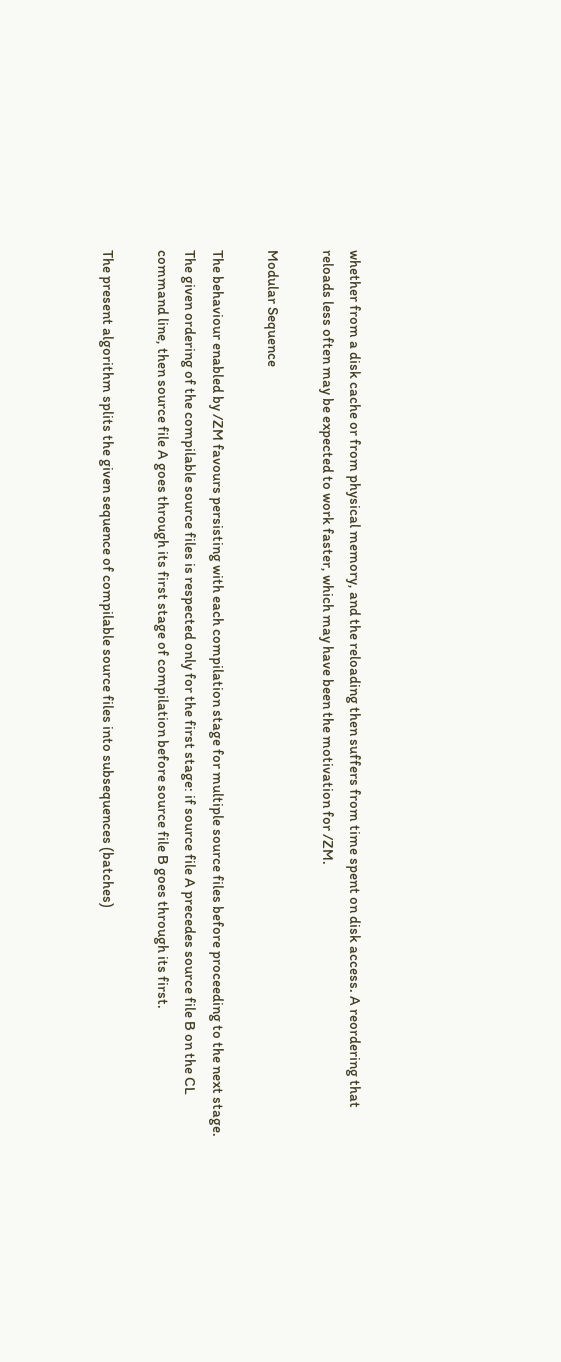whether from a disk cache or from physical memory, and the reloading then suffers from time spent on disk access. A reordering that reloads less often may be expected to work faster, which may have been the motivation for /ZM.

Modular Sequence

The behaviour enabled by /ZM favours persisting with each compilation stage for multiple source files before proceeding to the next stage. The given ordering of the compilable source files is respected only for the first stage: if source file A precedes source file B on the CL command line, then source file A goes through its first stage of compilation before source file B goes through its first.

The present algorithm splits the given sequence of compilable source files into subsequences (batches)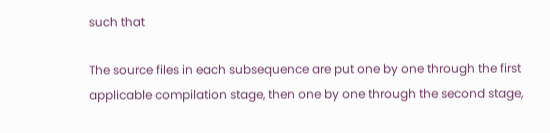such that

The source files in each subsequence are put one by one through the first applicable compilation stage, then one by one through the second stage,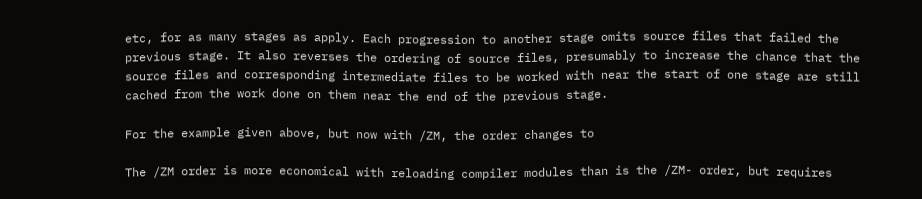etc, for as many stages as apply. Each progression to another stage omits source files that failed the previous stage. It also reverses the ordering of source files, presumably to increase the chance that the source files and corresponding intermediate files to be worked with near the start of one stage are still cached from the work done on them near the end of the previous stage.

For the example given above, but now with /ZM, the order changes to

The /ZM order is more economical with reloading compiler modules than is the /ZM- order, but requires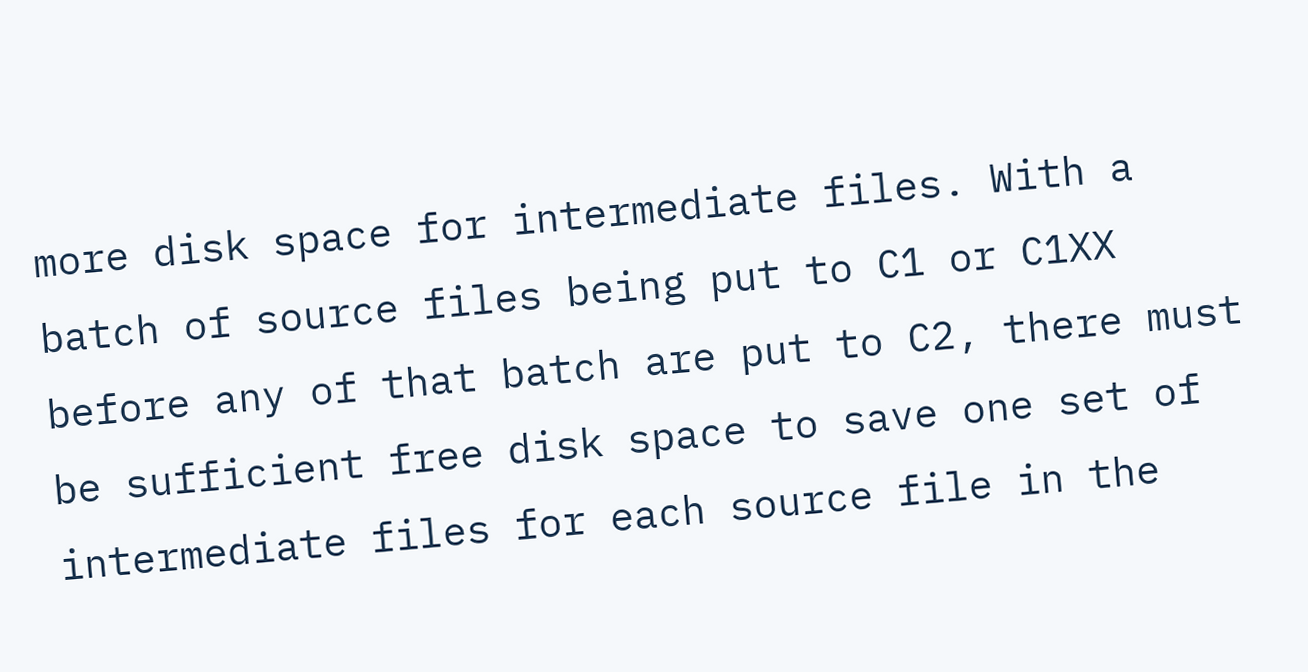more disk space for intermediate files. With a batch of source files being put to C1 or C1XX before any of that batch are put to C2, there must be sufficient free disk space to save one set of intermediate files for each source file in the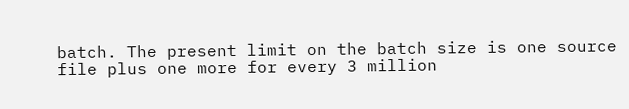batch. The present limit on the batch size is one source file plus one more for every 3 million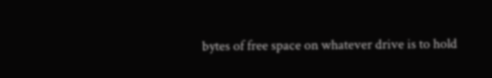bytes of free space on whatever drive is to hold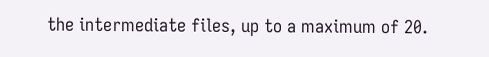the intermediate files, up to a maximum of 20.